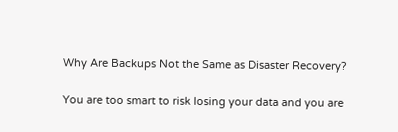Why Are Backups Not the Same as Disaster Recovery?

You are too smart to risk losing your data and you are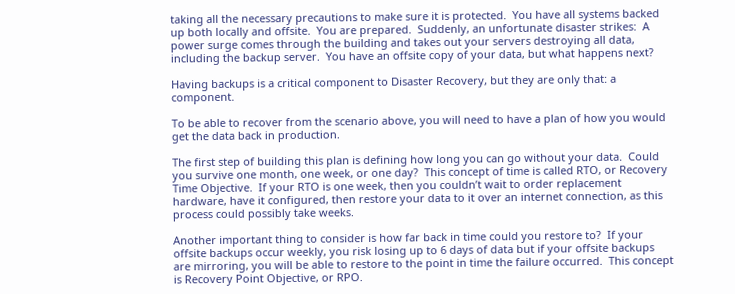taking all the necessary precautions to make sure it is protected.  You have all systems backed up both locally and offsite.  You are prepared.  Suddenly, an unfortunate disaster strikes:  A power surge comes through the building and takes out your servers destroying all data, including the backup server.  You have an offsite copy of your data, but what happens next?

Having backups is a critical component to Disaster Recovery, but they are only that: a component.

To be able to recover from the scenario above, you will need to have a plan of how you would get the data back in production.

The first step of building this plan is defining how long you can go without your data.  Could you survive one month, one week, or one day?  This concept of time is called RTO, or Recovery Time Objective.  If your RTO is one week, then you couldn’t wait to order replacement hardware, have it configured, then restore your data to it over an internet connection, as this process could possibly take weeks.

Another important thing to consider is how far back in time could you restore to?  If your offsite backups occur weekly, you risk losing up to 6 days of data but if your offsite backups are mirroring, you will be able to restore to the point in time the failure occurred.  This concept is Recovery Point Objective, or RPO.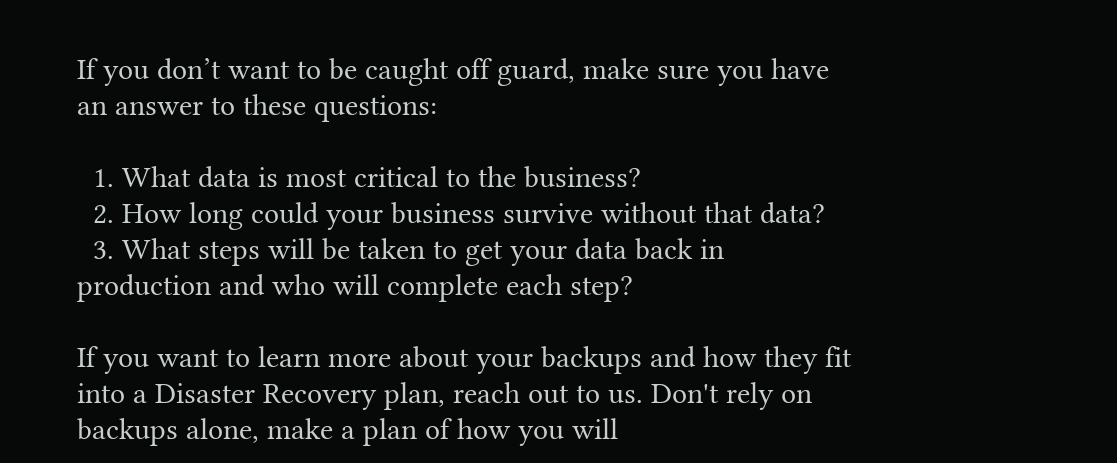If you don’t want to be caught off guard, make sure you have an answer to these questions:

  1. What data is most critical to the business?
  2. How long could your business survive without that data?
  3. What steps will be taken to get your data back in production and who will complete each step?

If you want to learn more about your backups and how they fit into a Disaster Recovery plan, reach out to us. Don't rely on backups alone, make a plan of how you will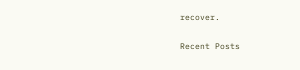recover.

Recent Posts